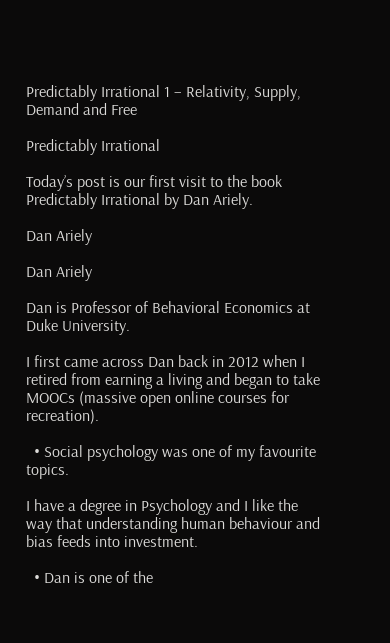Predictably Irrational 1 – Relativity, Supply, Demand and Free

Predictably Irrational

Today’s post is our first visit to the book Predictably Irrational by Dan Ariely.

Dan Ariely

Dan Ariely

Dan is Professor of Behavioral Economics at Duke University.

I first came across Dan back in 2012 when I retired from earning a living and began to take MOOCs (massive open online courses for recreation).

  • Social psychology was one of my favourite topics.

I have a degree in Psychology and I like the way that understanding human behaviour and bias feeds into investment.

  • Dan is one of the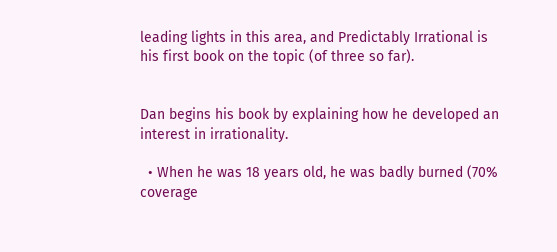leading lights in this area, and Predictably Irrational is his first book on the topic (of three so far).


Dan begins his book by explaining how he developed an interest in irrationality.

  • When he was 18 years old, he was badly burned (70% coverage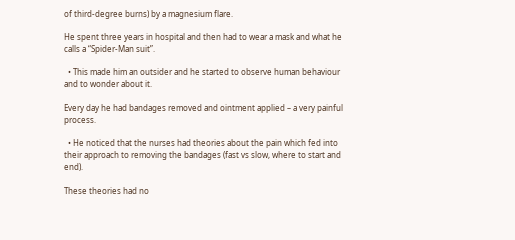of third-degree burns) by a magnesium flare.

He spent three years in hospital and then had to wear a mask and what he calls a “Spider-Man suit”.

  • This made him an outsider and he started to observe human behaviour and to wonder about it.

Every day he had bandages removed and ointment applied – a very painful process.

  • He noticed that the nurses had theories about the pain which fed into their approach to removing the bandages (fast vs slow, where to start and end).

These theories had no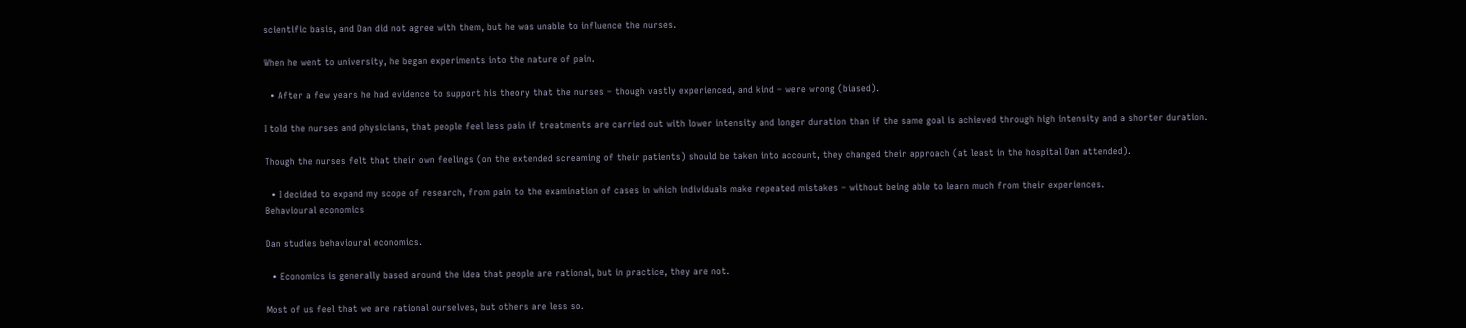scientific basis, and Dan did not agree with them, but he was unable to influence the nurses.

When he went to university, he began experiments into the nature of pain.

  • After a few years he had evidence to support his theory that the nurses – though vastly experienced, and kind – were wrong (biased).

I told the nurses and physicians, that people feel less pain if treatments are carried out with lower intensity and longer duration than if the same goal is achieved through high intensity and a shorter duration.

Though the nurses felt that their own feelings (on the extended screaming of their patients) should be taken into account, they changed their approach (at least in the hospital Dan attended).

  • I decided to expand my scope of research, from pain to the examination of cases in which individuals make repeated mistakes – without being able to learn much from their experiences.
Behavioural economics

Dan studies behavioural economics.

  • Economics is generally based around the idea that people are rational, but in practice, they are not.

Most of us feel that we are rational ourselves, but others are less so.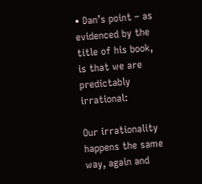• Dan’s point – as evidenced by the title of his book, is that we are predictably irrational:

Our irrationality happens the same way, again and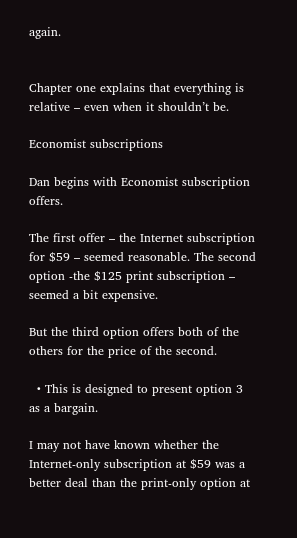again.


Chapter one explains that everything is relative – even when it shouldn’t be.

Economist subscriptions

Dan begins with Economist subscription offers.

The first offer – the Internet subscription for $59 – seemed reasonable. The second option -the $125 print subscription – seemed a bit expensive.

But the third option offers both of the others for the price of the second.

  • This is designed to present option 3 as a bargain.

I may not have known whether the Internet-only subscription at $59 was a better deal than the print-only option at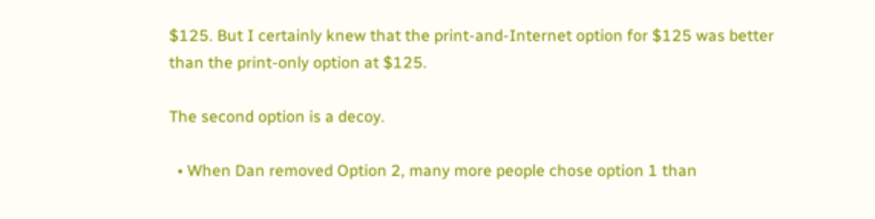$125. But I certainly knew that the print-and-Internet option for $125 was better than the print-only option at $125.

The second option is a decoy.

  • When Dan removed Option 2, many more people chose option 1 than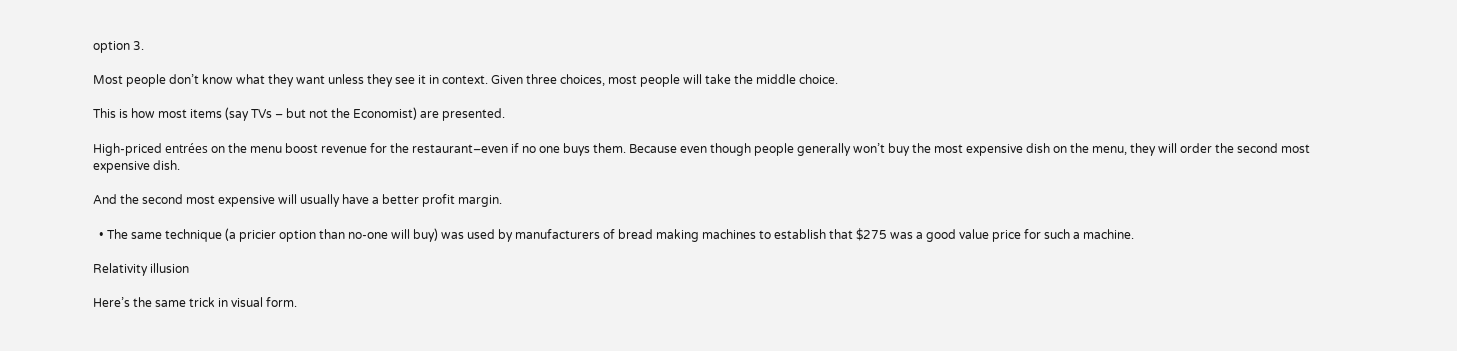option 3.

Most people don’t know what they want unless they see it in context. Given three choices, most people will take the middle choice.

This is how most items (say TVs – but not the Economist) are presented.

High-priced entrées on the menu boost revenue for the restaurant–even if no one buys them. Because even though people generally won’t buy the most expensive dish on the menu, they will order the second most expensive dish.

And the second most expensive will usually have a better profit margin.

  • The same technique (a pricier option than no-one will buy) was used by manufacturers of bread making machines to establish that $275 was a good value price for such a machine.

Relativity illusion

Here’s the same trick in visual form.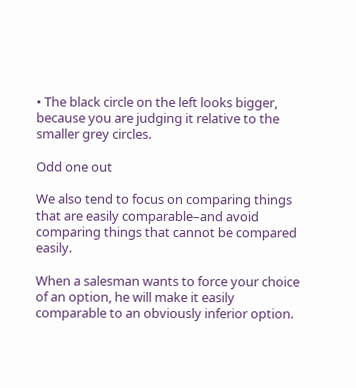• The black circle on the left looks bigger, because you are judging it relative to the smaller grey circles.

Odd one out

We also tend to focus on comparing things that are easily comparable–and avoid comparing things that cannot be compared easily.

When a salesman wants to force your choice of an option, he will make it easily comparable to an obviously inferior option.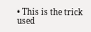• This is the trick used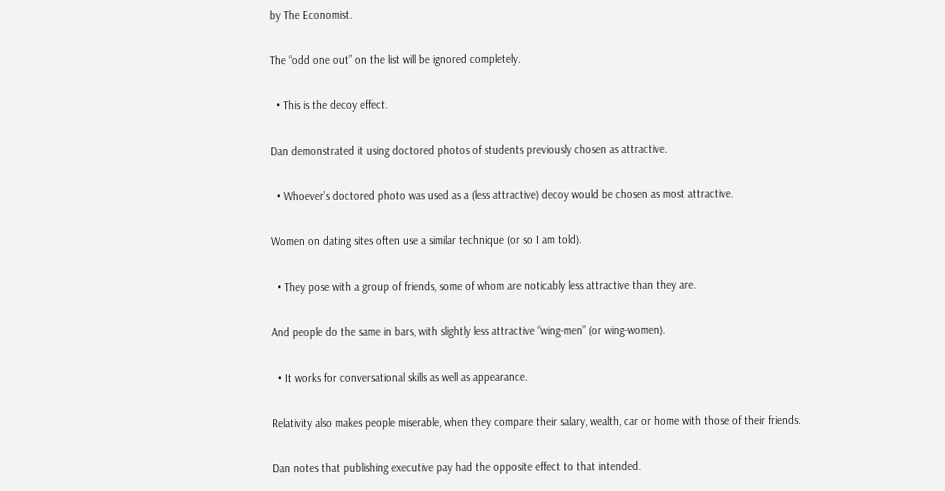by The Economist.

The “odd one out” on the list will be ignored completely.

  • This is the decoy effect.

Dan demonstrated it using doctored photos of students previously chosen as attractive.

  • Whoever’s doctored photo was used as a (less attractive) decoy would be chosen as most attractive.

Women on dating sites often use a similar technique (or so I am told).

  • They pose with a group of friends, some of whom are noticably less attractive than they are.

And people do the same in bars, with slightly less attractive “wing-men” (or wing-women).

  • It works for conversational skills as well as appearance.

Relativity also makes people miserable, when they compare their salary, wealth, car or home with those of their friends.

Dan notes that publishing executive pay had the opposite effect to that intended.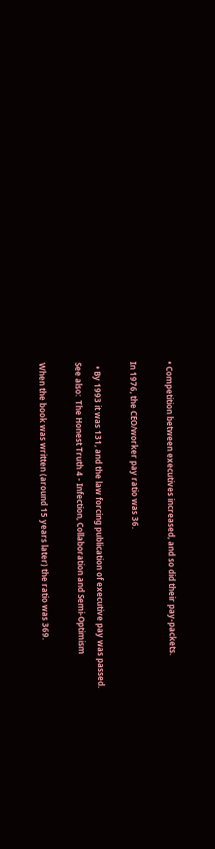• Competition between executives increased, and so did their pay-packets.

In 1976, the CEO/worker pay ratio was 36.

  • By 1993 it was 131, and the law forcing publication of executive pay was passed.
See also:  The Honest Truth 4 - Infection, Collaboration and Semi-Optimism

When the book was written (around 15 years later) the ratio was 369.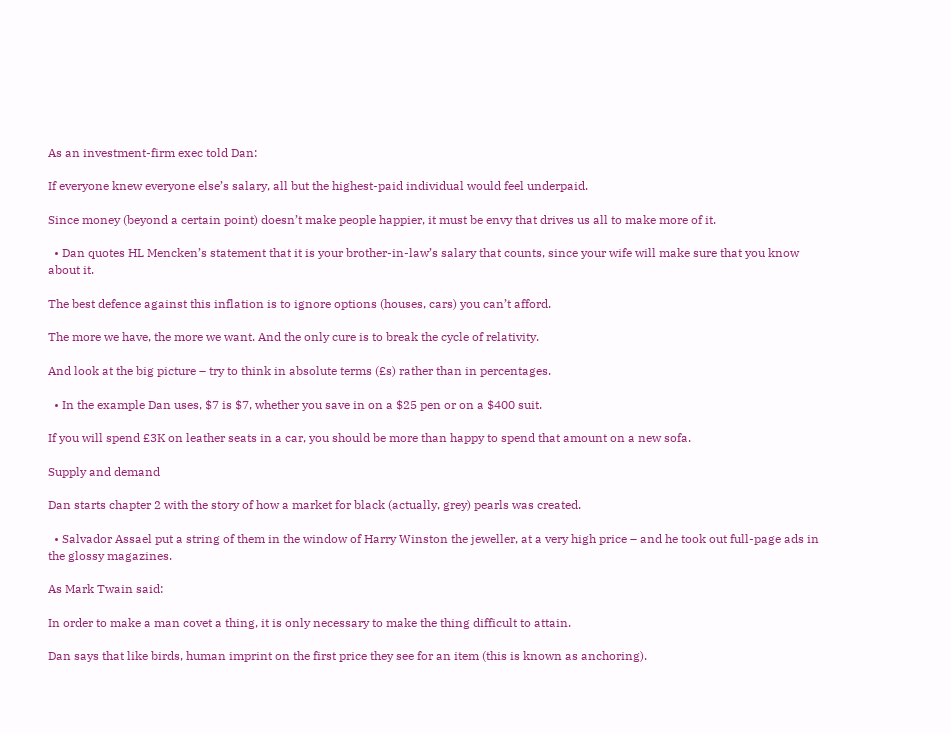As an investment-firm exec told Dan:

If everyone knew everyone else’s salary, all but the highest-paid individual would feel underpaid.

Since money (beyond a certain point) doesn’t make people happier, it must be envy that drives us all to make more of it.

  • Dan quotes HL Mencken’s statement that it is your brother-in-law’s salary that counts, since your wife will make sure that you know about it.

The best defence against this inflation is to ignore options (houses, cars) you can’t afford.

The more we have, the more we want. And the only cure is to break the cycle of relativity.

And look at the big picture – try to think in absolute terms (£s) rather than in percentages.

  • In the example Dan uses, $7 is $7, whether you save in on a $25 pen or on a $400 suit.

If you will spend £3K on leather seats in a car, you should be more than happy to spend that amount on a new sofa.

Supply and demand

Dan starts chapter 2 with the story of how a market for black (actually, grey) pearls was created.

  • Salvador Assael put a string of them in the window of Harry Winston the jeweller, at a very high price – and he took out full-page ads in the glossy magazines.

As Mark Twain said:

In order to make a man covet a thing, it is only necessary to make the thing difficult to attain.

Dan says that like birds, human imprint on the first price they see for an item (this is known as anchoring).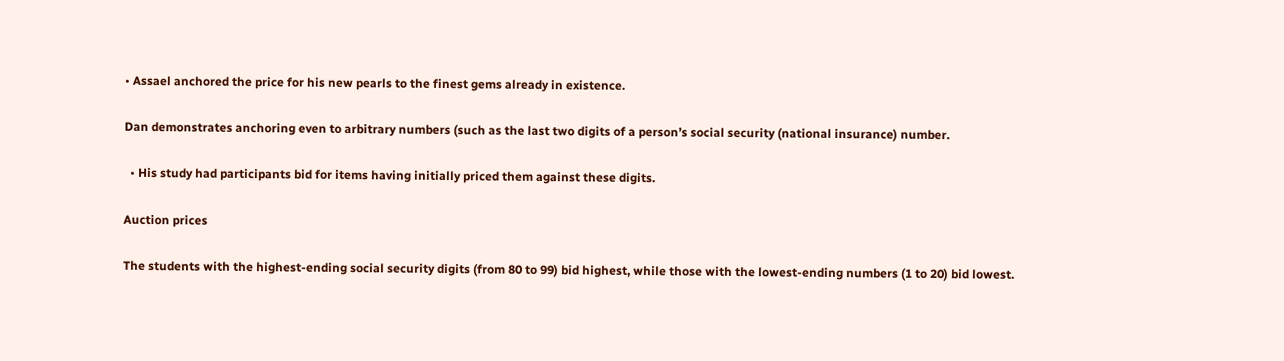• Assael anchored the price for his new pearls to the finest gems already in existence.

Dan demonstrates anchoring even to arbitrary numbers (such as the last two digits of a person’s social security (national insurance) number.

  • His study had participants bid for items having initially priced them against these digits.

Auction prices

The students with the highest-ending social security digits (from 80 to 99) bid highest, while those with the lowest-ending numbers (1 to 20) bid lowest.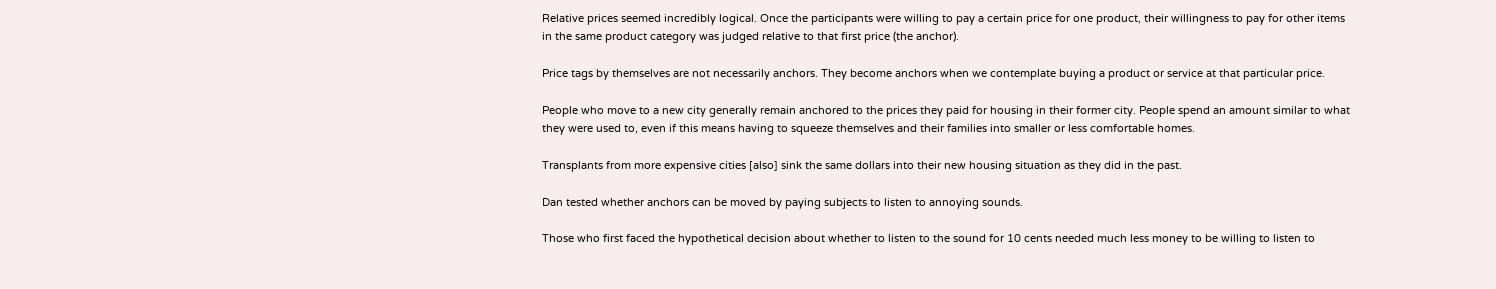Relative prices seemed incredibly logical. Once the participants were willing to pay a certain price for one product, their willingness to pay for other items in the same product category was judged relative to that first price (the anchor).

Price tags by themselves are not necessarily anchors. They become anchors when we contemplate buying a product or service at that particular price.

People who move to a new city generally remain anchored to the prices they paid for housing in their former city. People spend an amount similar to what they were used to, even if this means having to squeeze themselves and their families into smaller or less comfortable homes.

Transplants from more expensive cities [also] sink the same dollars into their new housing situation as they did in the past.

Dan tested whether anchors can be moved by paying subjects to listen to annoying sounds.

Those who first faced the hypothetical decision about whether to listen to the sound for 10 cents needed much less money to be willing to listen to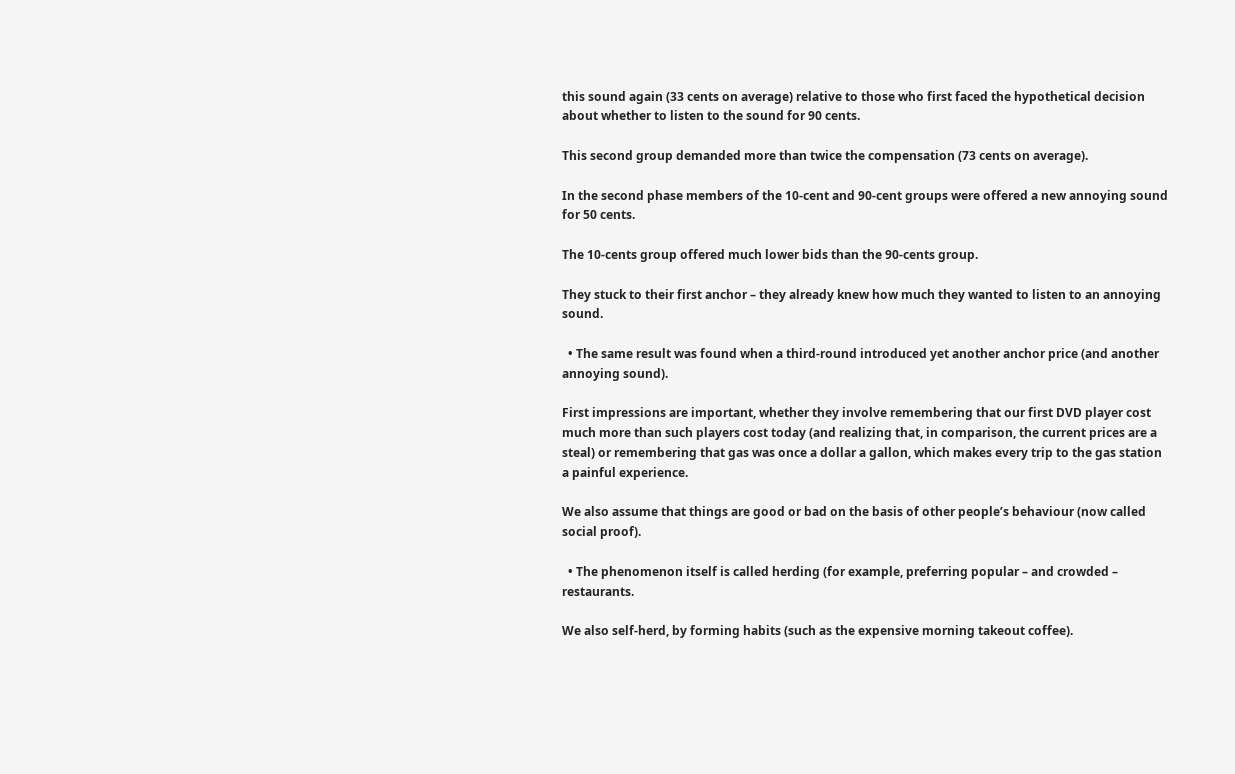this sound again (33 cents on average) relative to those who first faced the hypothetical decision about whether to listen to the sound for 90 cents.

This second group demanded more than twice the compensation (73 cents on average).

In the second phase members of the 10-cent and 90-cent groups were offered a new annoying sound for 50 cents.

The 10-cents group offered much lower bids than the 90-cents group.

They stuck to their first anchor – they already knew how much they wanted to listen to an annoying sound.

  • The same result was found when a third-round introduced yet another anchor price (and another annoying sound).

First impressions are important, whether they involve remembering that our first DVD player cost much more than such players cost today (and realizing that, in comparison, the current prices are a steal) or remembering that gas was once a dollar a gallon, which makes every trip to the gas station a painful experience.

We also assume that things are good or bad on the basis of other people’s behaviour (now called social proof).

  • The phenomenon itself is called herding (for example, preferring popular – and crowded – restaurants.

We also self-herd, by forming habits (such as the expensive morning takeout coffee).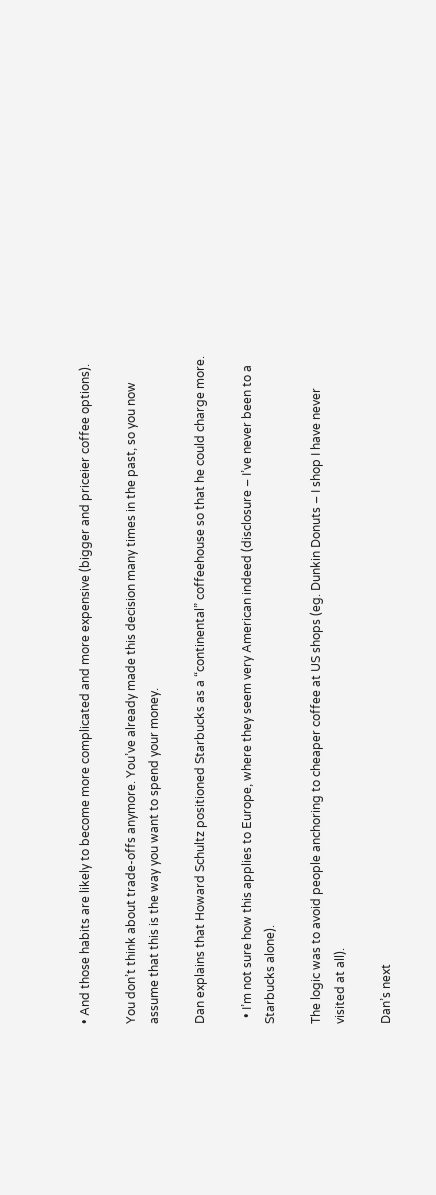• And those habits are likely to become more complicated and more expensive (bigger and priceier coffee options).

You don’t think about trade-offs anymore. You’ve already made this decision many times in the past, so you now assume that this is the way you want to spend your money.

Dan explains that Howard Schultz positioned Starbucks as a “continental” coffeehouse so that he could charge more.

  • I’m not sure how this applies to Europe, where they seem very American indeed (disclosure – I’ve never been to a Starbucks alone).

The logic was to avoid people anchoring to cheaper coffee at US shops (eg. Dunkin Donuts – I shop I have never visited at all).

Dan’s next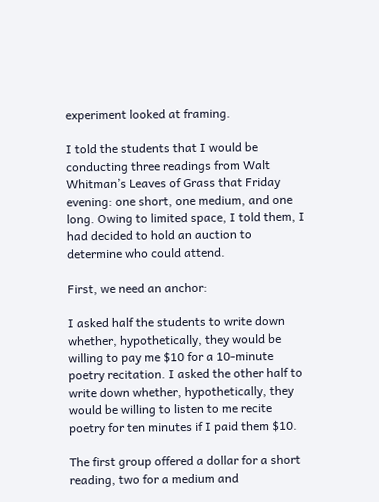experiment looked at framing.

I told the students that I would be conducting three readings from Walt Whitman’s Leaves of Grass that Friday evening: one short, one medium, and one long. Owing to limited space, I told them, I had decided to hold an auction to determine who could attend.

First, we need an anchor:

I asked half the students to write down whether, hypothetically, they would be willing to pay me $10 for a 10-minute poetry recitation. I asked the other half to write down whether, hypothetically, they would be willing to listen to me recite poetry for ten minutes if I paid them $10.

The first group offered a dollar for a short reading, two for a medium and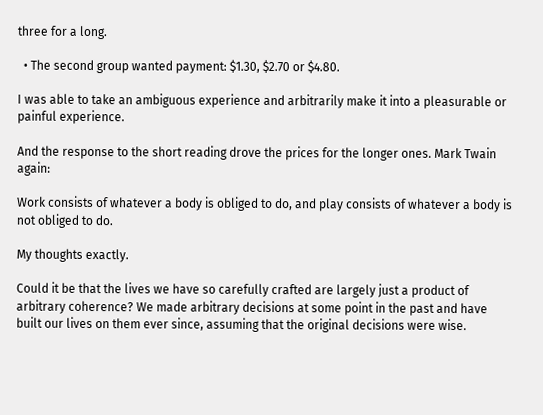three for a long.

  • The second group wanted payment: $1.30, $2.70 or $4.80.

I was able to take an ambiguous experience and arbitrarily make it into a pleasurable or painful experience.

And the response to the short reading drove the prices for the longer ones. Mark Twain again:

Work consists of whatever a body is obliged to do, and play consists of whatever a body is not obliged to do.

My thoughts exactly.

Could it be that the lives we have so carefully crafted are largely just a product of arbitrary coherence? We made arbitrary decisions at some point in the past and have built our lives on them ever since, assuming that the original decisions were wise.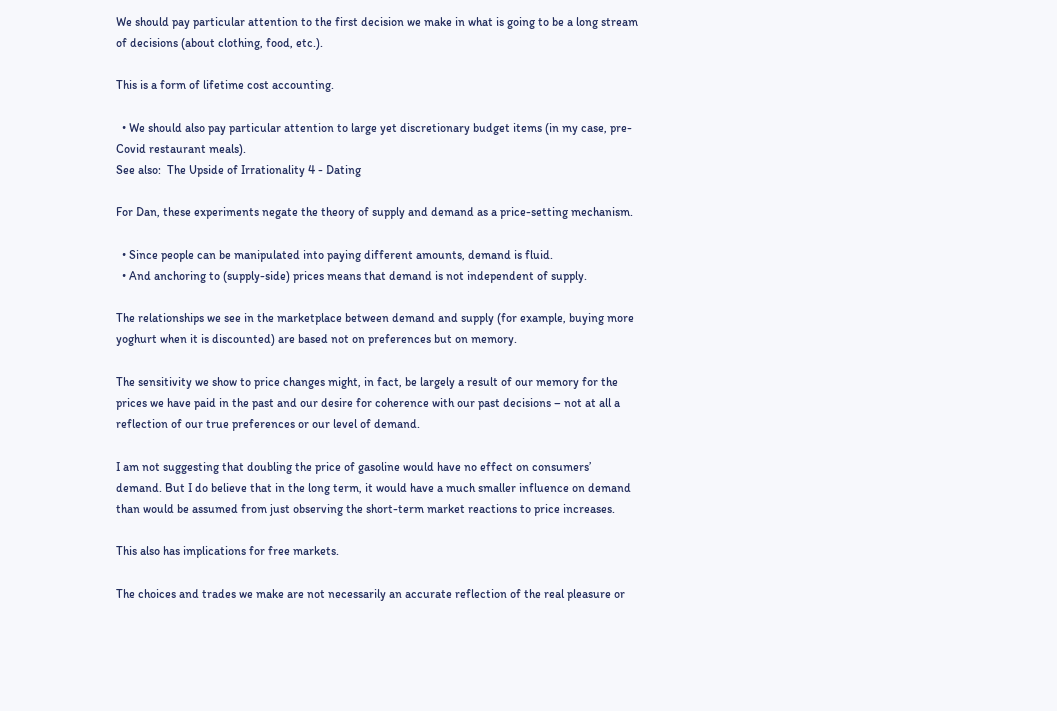We should pay particular attention to the first decision we make in what is going to be a long stream of decisions (about clothing, food, etc.).

This is a form of lifetime cost accounting.

  • We should also pay particular attention to large yet discretionary budget items (in my case, pre-Covid restaurant meals).
See also:  The Upside of Irrationality 4 - Dating

For Dan, these experiments negate the theory of supply and demand as a price-setting mechanism.

  • Since people can be manipulated into paying different amounts, demand is fluid.
  • And anchoring to (supply-side) prices means that demand is not independent of supply.

The relationships we see in the marketplace between demand and supply (for example, buying more yoghurt when it is discounted) are based not on preferences but on memory.

The sensitivity we show to price changes might, in fact, be largely a result of our memory for the prices we have paid in the past and our desire for coherence with our past decisions – not at all a reflection of our true preferences or our level of demand.

I am not suggesting that doubling the price of gasoline would have no effect on consumers’ demand. But I do believe that in the long term, it would have a much smaller influence on demand than would be assumed from just observing the short-term market reactions to price increases.

This also has implications for free markets.

The choices and trades we make are not necessarily an accurate reflection of the real pleasure or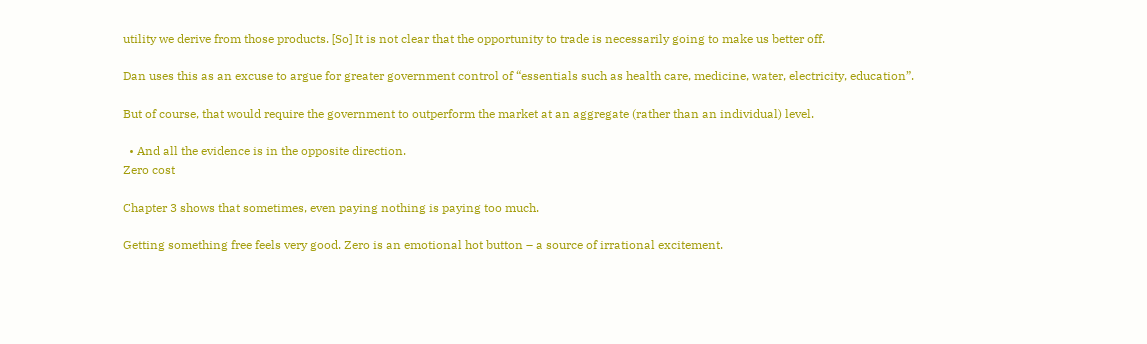utility we derive from those products. [So] It is not clear that the opportunity to trade is necessarily going to make us better off.

Dan uses this as an excuse to argue for greater government control of “essentials such as health care, medicine, water, electricity, education”.

But of course, that would require the government to outperform the market at an aggregate (rather than an individual) level.

  • And all the evidence is in the opposite direction.
Zero cost

Chapter 3 shows that sometimes, even paying nothing is paying too much.

Getting something free feels very good. Zero is an emotional hot button – a source of irrational excitement.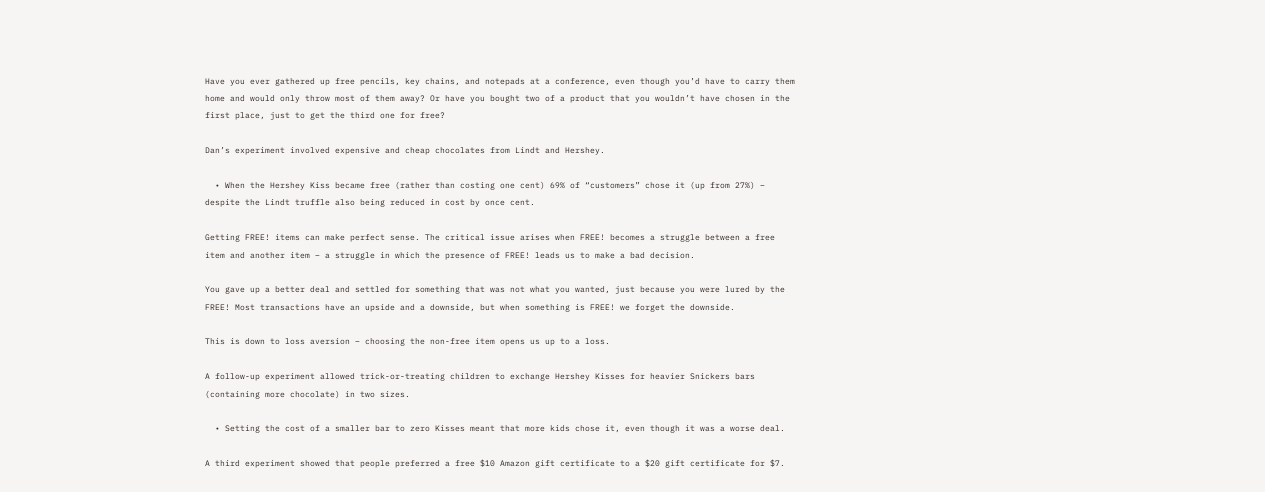Have you ever gathered up free pencils, key chains, and notepads at a conference, even though you’d have to carry them home and would only throw most of them away? Or have you bought two of a product that you wouldn’t have chosen in the first place, just to get the third one for free?

Dan’s experiment involved expensive and cheap chocolates from Lindt and Hershey.

  • When the Hershey Kiss became free (rather than costing one cent) 69% of “customers” chose it (up from 27%) – despite the Lindt truffle also being reduced in cost by once cent.

Getting FREE! items can make perfect sense. The critical issue arises when FREE! becomes a struggle between a free item and another item – a struggle in which the presence of FREE! leads us to make a bad decision.

You gave up a better deal and settled for something that was not what you wanted, just because you were lured by the FREE! Most transactions have an upside and a downside, but when something is FREE! we forget the downside.

This is down to loss aversion – choosing the non-free item opens us up to a loss.

A follow-up experiment allowed trick-or-treating children to exchange Hershey Kisses for heavier Snickers bars (containing more chocolate) in two sizes.

  • Setting the cost of a smaller bar to zero Kisses meant that more kids chose it, even though it was a worse deal.

A third experiment showed that people preferred a free $10 Amazon gift certificate to a $20 gift certificate for $7.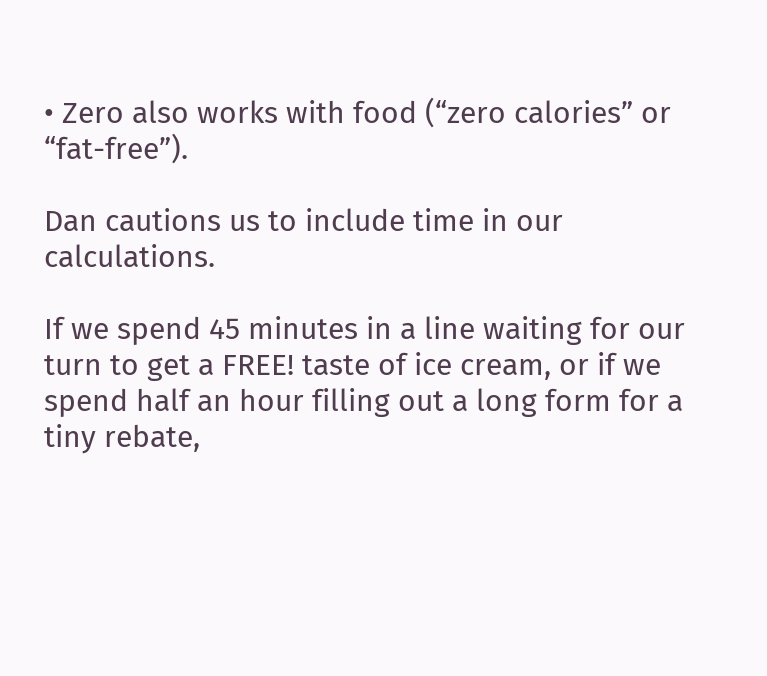• Zero also works with food (“zero calories” or “fat-free”).

Dan cautions us to include time in our calculations.

If we spend 45 minutes in a line waiting for our turn to get a FREE! taste of ice cream, or if we spend half an hour filling out a long form for a tiny rebate,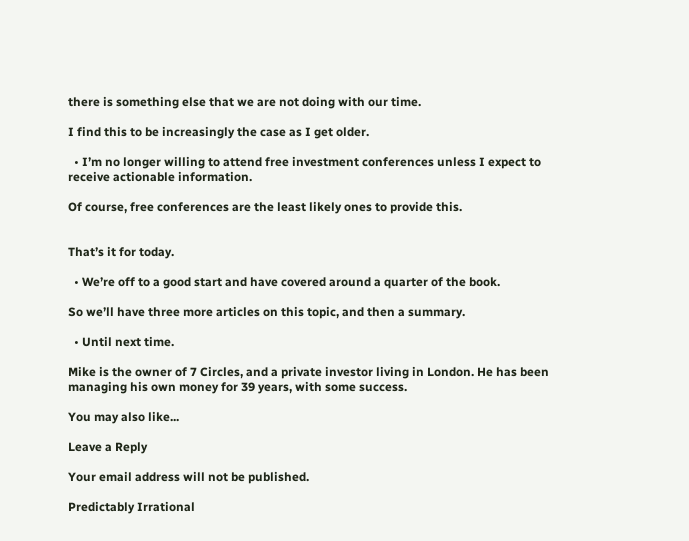there is something else that we are not doing with our time.

I find this to be increasingly the case as I get older.

  • I’m no longer willing to attend free investment conferences unless I expect to receive actionable information.

Of course, free conferences are the least likely ones to provide this.


That’s it for today.

  • We’re off to a good start and have covered around a quarter of the book.

So we’ll have three more articles on this topic, and then a summary.

  • Until next time.

Mike is the owner of 7 Circles, and a private investor living in London. He has been managing his own money for 39 years, with some success.

You may also like...

Leave a Reply

Your email address will not be published.

Predictably Irrational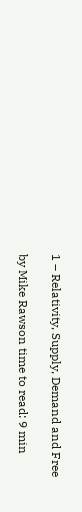1 – Relativity, Supply, Demand and Free

by Mike Rawson time to read: 9 min